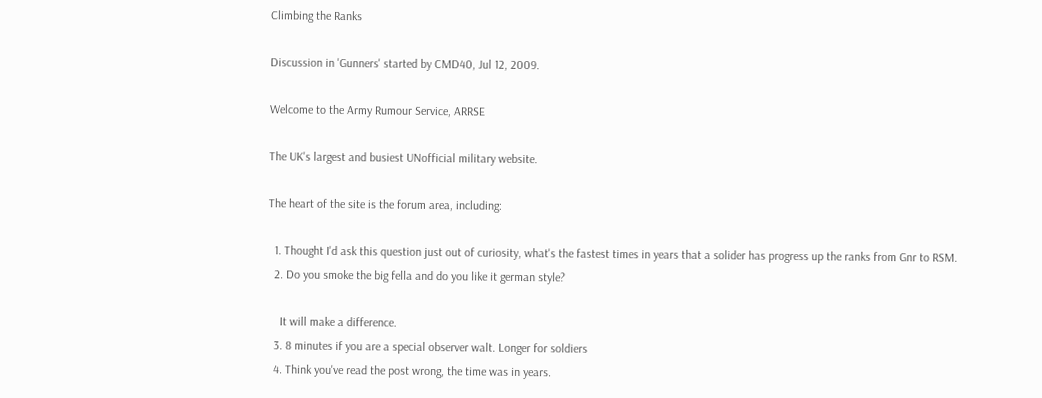Climbing the Ranks

Discussion in 'Gunners' started by CMD40, Jul 12, 2009.

Welcome to the Army Rumour Service, ARRSE

The UK's largest and busiest UNofficial military website.

The heart of the site is the forum area, including:

  1. Thought I'd ask this question just out of curiosity, what's the fastest times in years that a solider has progress up the ranks from Gnr to RSM.
  2. Do you smoke the big fella and do you like it german style?

    It will make a difference.
  3. 8 minutes if you are a special observer walt. Longer for soldiers
  4. Think you've read the post wrong, the time was in years.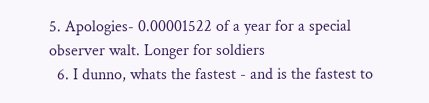5. Apologies- 0.00001522 of a year for a special observer walt. Longer for soldiers
  6. I dunno, whats the fastest - and is the fastest to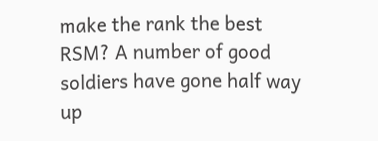make the rank the best RSM? A number of good soldiers have gone half way up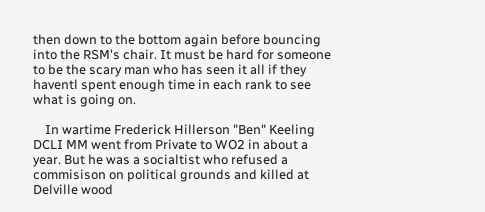then down to the bottom again before bouncing into the RSM's chair. It must be hard for someone to be the scary man who has seen it all if they haventl spent enough time in each rank to see what is going on.

    In wartime Frederick Hillerson "Ben" Keeling DCLI MM went from Private to WO2 in about a year. But he was a socialtist who refused a commisison on political grounds and killed at Delville wood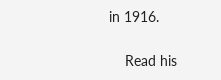in 1916.

    Read his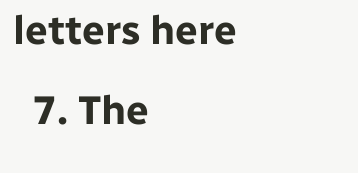letters here
  7. The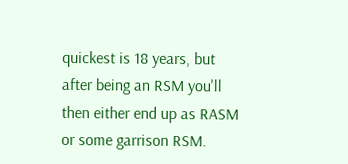quickest is 18 years, but after being an RSM you'll then either end up as RASM or some garrison RSM.